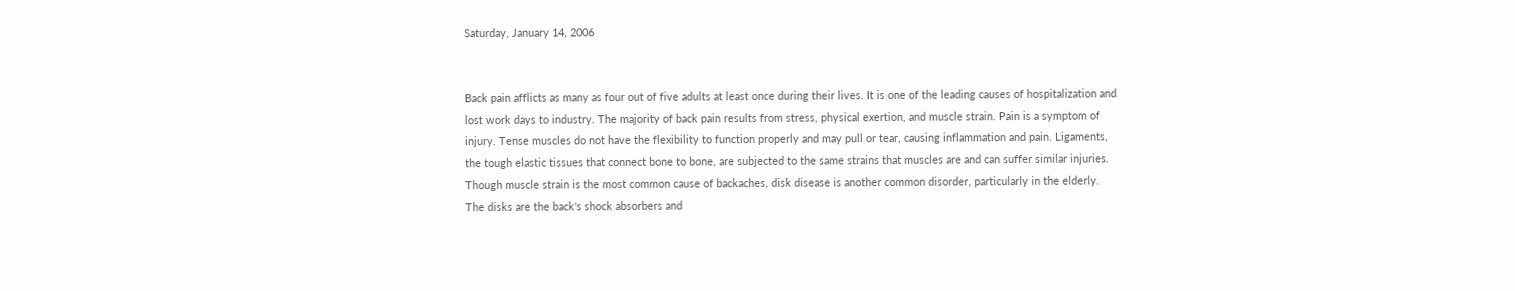Saturday, January 14, 2006


Back pain afflicts as many as four out of five adults at least once during their lives. It is one of the leading causes of hospitalization and lost work days to industry. The majority of back pain results from stress, physical exertion, and muscle strain. Pain is a symptom of injury. Tense muscles do not have the flexibility to function properly and may pull or tear, causing inflammation and pain. Ligaments, the tough elastic tissues that connect bone to bone, are subjected to the same strains that muscles are and can suffer similar injuries. Though muscle strain is the most common cause of backaches, disk disease is another common disorder, particularly in the elderly. The disks are the back's shock absorbers and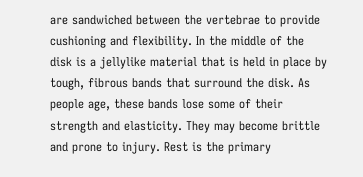are sandwiched between the vertebrae to provide cushioning and flexibility. In the middle of the disk is a jellylike material that is held in place by tough, fibrous bands that surround the disk. As people age, these bands lose some of their strength and elasticity. They may become brittle and prone to injury. Rest is the primary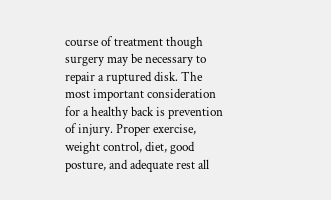course of treatment though surgery may be necessary to repair a ruptured disk. The most important consideration for a healthy back is prevention of injury. Proper exercise, weight control, diet, good posture, and adequate rest all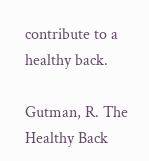contribute to a healthy back.

Gutman, R. The Healthy Back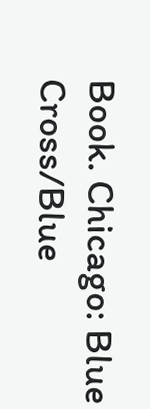Book. Chicago: Blue Cross/Blue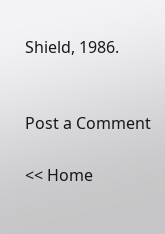Shield, 1986.


Post a Comment

<< Home